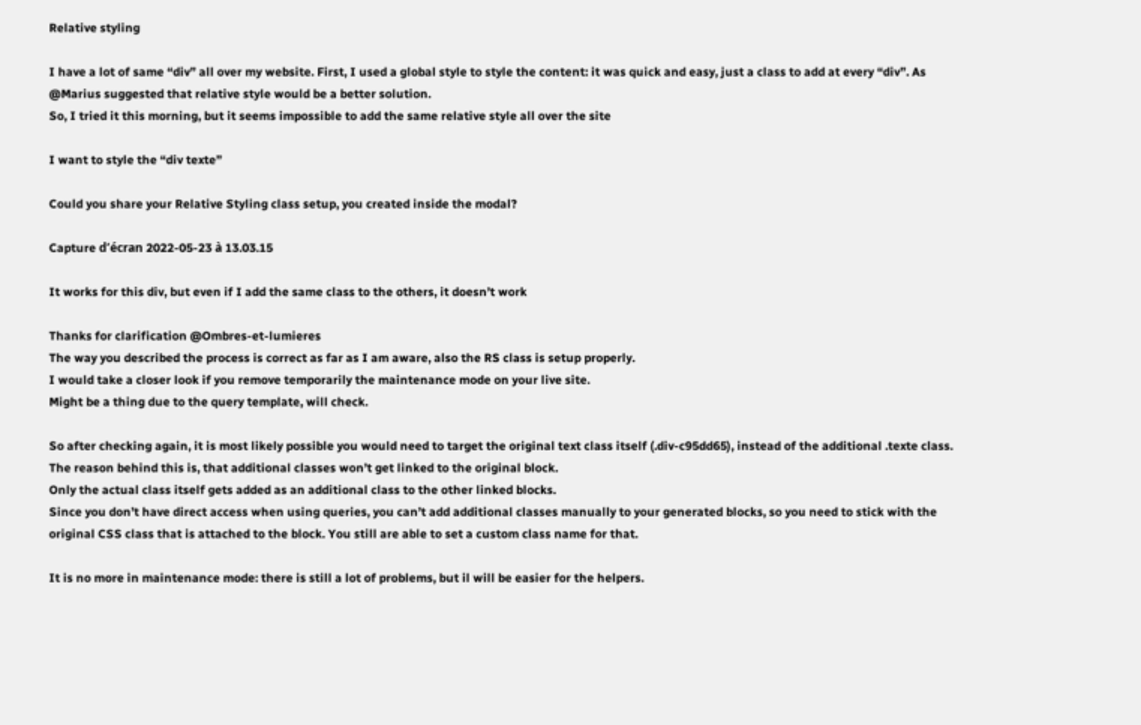Relative styling

I have a lot of same “div” all over my website. First, I used a global style to style the content: it was quick and easy, just a class to add at every “div”. As @Marius suggested that relative style would be a better solution.
So, I tried it this morning, but it seems impossible to add the same relative style all over the site

I want to style the “div texte”

Could you share your Relative Styling class setup, you created inside the modal?

Capture d’écran 2022-05-23 à 13.03.15

It works for this div, but even if I add the same class to the others, it doesn’t work

Thanks for clarification @Ombres-et-lumieres
The way you described the process is correct as far as I am aware, also the RS class is setup properly.
I would take a closer look if you remove temporarily the maintenance mode on your live site.
Might be a thing due to the query template, will check.

So after checking again, it is most likely possible you would need to target the original text class itself (.div-c95dd65), instead of the additional .texte class.
The reason behind this is, that additional classes won’t get linked to the original block.
Only the actual class itself gets added as an additional class to the other linked blocks.
Since you don’t have direct access when using queries, you can’t add additional classes manually to your generated blocks, so you need to stick with the original CSS class that is attached to the block. You still are able to set a custom class name for that.

It is no more in maintenance mode: there is still a lot of problems, but il will be easier for the helpers.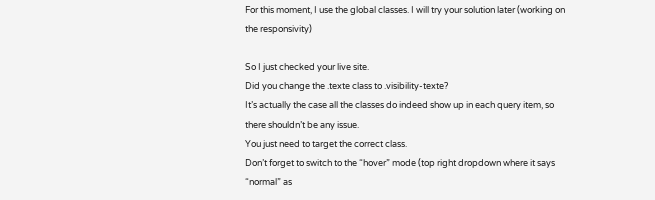For this moment, I use the global classes. I will try your solution later (working on the responsivity)

So I just checked your live site.
Did you change the .texte class to .visibility-texte?
It’s actually the case all the classes do indeed show up in each query item, so there shouldn’t be any issue.
You just need to target the correct class.
Don’t forget to switch to the “hover” mode (top right dropdown where it says “normal” as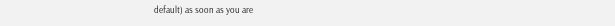default) as soon as you are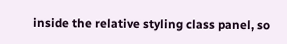inside the relative styling class panel, so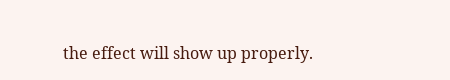the effect will show up properly.